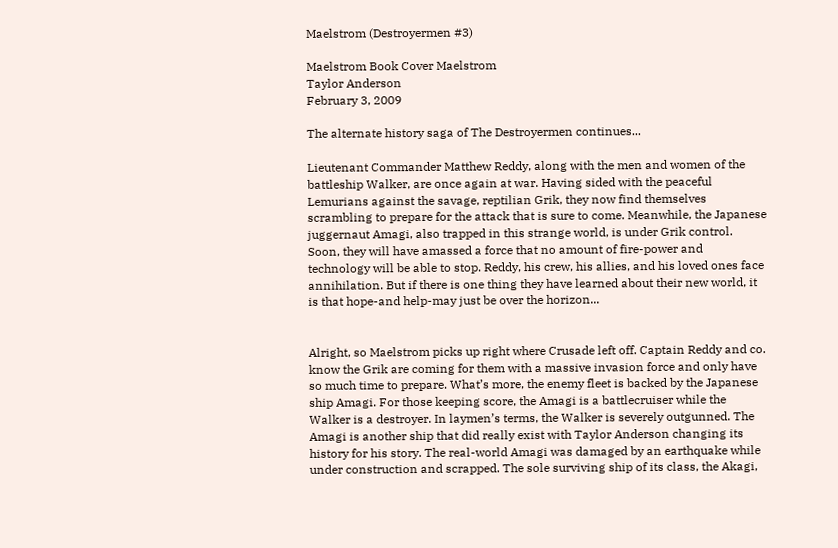Maelstrom (Destroyermen #3)

Maelstrom Book Cover Maelstrom
Taylor Anderson
February 3, 2009

The alternate history saga of The Destroyermen continues...

Lieutenant Commander Matthew Reddy, along with the men and women of the battleship Walker, are once again at war. Having sided with the peaceful Lemurians against the savage, reptilian Grik, they now find themselves scrambling to prepare for the attack that is sure to come. Meanwhile, the Japanese juggernaut Amagi, also trapped in this strange world, is under Grik control. Soon, they will have amassed a force that no amount of fire-power and technology will be able to stop. Reddy, his crew, his allies, and his loved ones face annihilation. But if there is one thing they have learned about their new world, it is that hope-and help-may just be over the horizon...


Alright, so Maelstrom picks up right where Crusade left off. Captain Reddy and co. know the Grik are coming for them with a massive invasion force and only have so much time to prepare. What’s more, the enemy fleet is backed by the Japanese ship Amagi. For those keeping score, the Amagi is a battlecruiser while the Walker is a destroyer. In laymen’s terms, the Walker is severely outgunned. The Amagi is another ship that did really exist with Taylor Anderson changing its history for his story. The real-world Amagi was damaged by an earthquake while under construction and scrapped. The sole surviving ship of its class, the Akagi,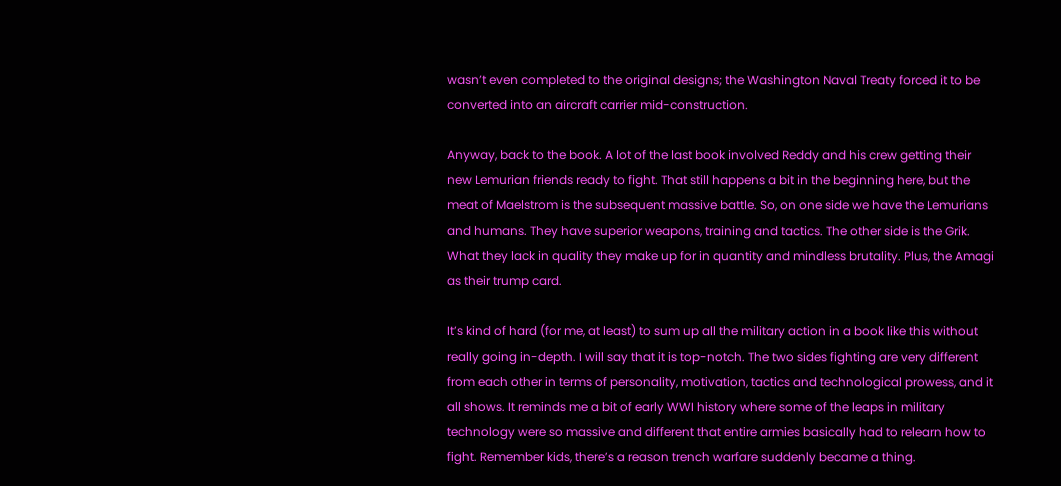wasn’t even completed to the original designs; the Washington Naval Treaty forced it to be converted into an aircraft carrier mid-construction.

Anyway, back to the book. A lot of the last book involved Reddy and his crew getting their new Lemurian friends ready to fight. That still happens a bit in the beginning here, but the meat of Maelstrom is the subsequent massive battle. So, on one side we have the Lemurians and humans. They have superior weapons, training and tactics. The other side is the Grik. What they lack in quality they make up for in quantity and mindless brutality. Plus, the Amagi as their trump card.

It’s kind of hard (for me, at least) to sum up all the military action in a book like this without really going in-depth. I will say that it is top-notch. The two sides fighting are very different from each other in terms of personality, motivation, tactics and technological prowess, and it all shows. It reminds me a bit of early WWI history where some of the leaps in military technology were so massive and different that entire armies basically had to relearn how to fight. Remember kids, there’s a reason trench warfare suddenly became a thing.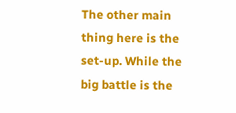The other main thing here is the set-up. While the big battle is the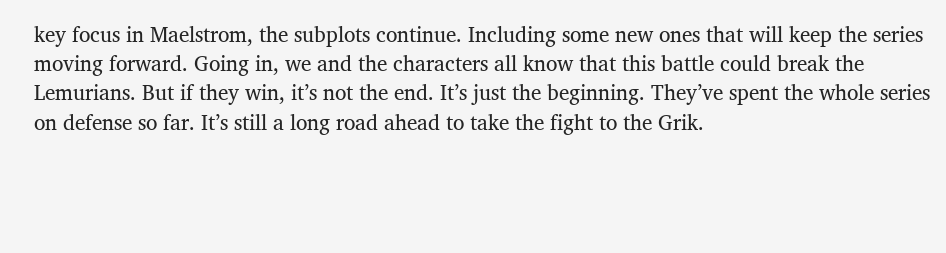key focus in Maelstrom, the subplots continue. Including some new ones that will keep the series moving forward. Going in, we and the characters all know that this battle could break the Lemurians. But if they win, it’s not the end. It’s just the beginning. They’ve spent the whole series on defense so far. It’s still a long road ahead to take the fight to the Grik.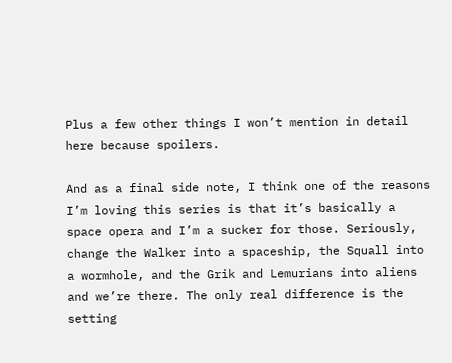Plus a few other things I won’t mention in detail here because spoilers.

And as a final side note, I think one of the reasons I’m loving this series is that it’s basically a space opera and I’m a sucker for those. Seriously, change the Walker into a spaceship, the Squall into a wormhole, and the Grik and Lemurians into aliens and we’re there. The only real difference is the setting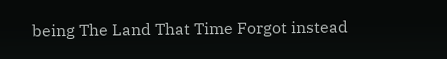being The Land That Time Forgot instead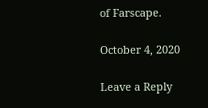of Farscape.

October 4, 2020

Leave a Reply